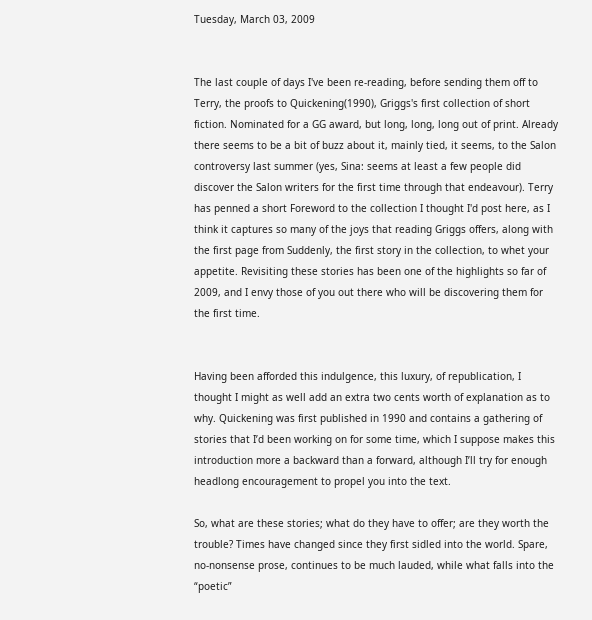Tuesday, March 03, 2009


The last couple of days I've been re-reading, before sending them off to Terry, the proofs to Quickening(1990), Griggs's first collection of short fiction. Nominated for a GG award, but long, long, long out of print. Already there seems to be a bit of buzz about it, mainly tied, it seems, to the Salon controversy last summer (yes, Sina: seems at least a few people did discover the Salon writers for the first time through that endeavour). Terry has penned a short Foreword to the collection I thought I'd post here, as I think it captures so many of the joys that reading Griggs offers, along with the first page from Suddenly, the first story in the collection, to whet your appetite. Revisiting these stories has been one of the highlights so far of 2009, and I envy those of you out there who will be discovering them for the first time.


Having been afforded this indulgence, this luxury, of republication, I thought I might as well add an extra two cents worth of explanation as to why. Quickening was first published in 1990 and contains a gathering of stories that I’d been working on for some time, which I suppose makes this introduction more a backward than a forward, although I’ll try for enough headlong encouragement to propel you into the text.

So, what are these stories; what do they have to offer; are they worth the trouble? Times have changed since they first sidled into the world. Spare, no-nonsense prose, continues to be much lauded, while what falls into the “poetic”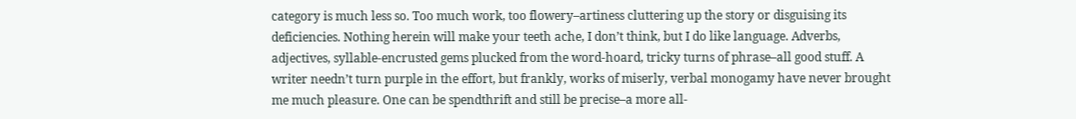category is much less so. Too much work, too flowery–artiness cluttering up the story or disguising its deficiencies. Nothing herein will make your teeth ache, I don’t think, but I do like language. Adverbs, adjectives, syllable-encrusted gems plucked from the word-hoard, tricky turns of phrase–all good stuff. A writer needn’t turn purple in the effort, but frankly, works of miserly, verbal monogamy have never brought me much pleasure. One can be spendthrift and still be precise–a more all-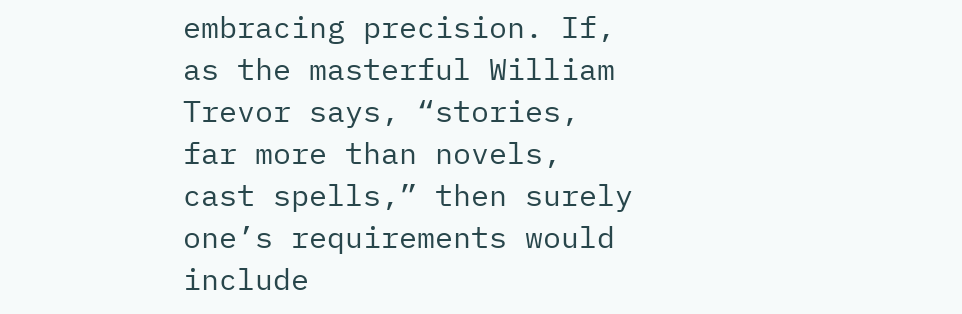embracing precision. If, as the masterful William Trevor says, “stories, far more than novels, cast spells,” then surely one’s requirements would include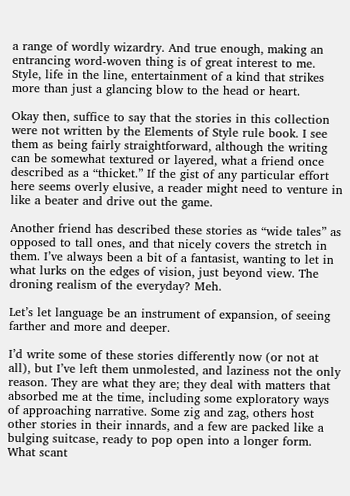a range of wordly wizardry. And true enough, making an entrancing word-woven thing is of great interest to me. Style, life in the line, entertainment of a kind that strikes more than just a glancing blow to the head or heart.

Okay then, suffice to say that the stories in this collection were not written by the Elements of Style rule book. I see them as being fairly straightforward, although the writing can be somewhat textured or layered, what a friend once described as a “thicket.” If the gist of any particular effort here seems overly elusive, a reader might need to venture in like a beater and drive out the game.

Another friend has described these stories as “wide tales” as opposed to tall ones, and that nicely covers the stretch in them. I’ve always been a bit of a fantasist, wanting to let in what lurks on the edges of vision, just beyond view. The droning realism of the everyday? Meh.

Let’s let language be an instrument of expansion, of seeing farther and more and deeper.

I’d write some of these stories differently now (or not at all), but I’ve left them unmolested, and laziness not the only reason. They are what they are; they deal with matters that absorbed me at the time, including some exploratory ways of approaching narrative. Some zig and zag, others host other stories in their innards, and a few are packed like a bulging suitcase, ready to pop open into a longer form. What scant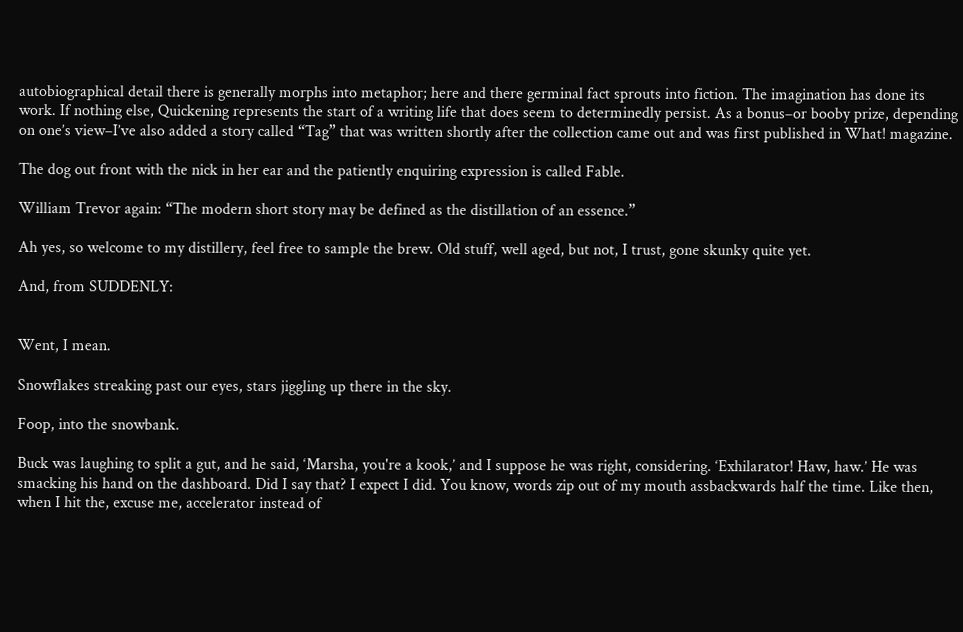autobiographical detail there is generally morphs into metaphor; here and there germinal fact sprouts into fiction. The imagination has done its work. If nothing else, Quickening represents the start of a writing life that does seem to determinedly persist. As a bonus–or booby prize, depending on one’s view–I’ve also added a story called “Tag” that was written shortly after the collection came out and was first published in What! magazine.

The dog out front with the nick in her ear and the patiently enquiring expression is called Fable.

William Trevor again: “The modern short story may be defined as the distillation of an essence.”

Ah yes, so welcome to my distillery, feel free to sample the brew. Old stuff, well aged, but not, I trust, gone skunky quite yet.

And, from SUDDENLY:


Went, I mean.

Snowflakes streaking past our eyes, stars jiggling up there in the sky.

Foop, into the snowbank.

Buck was laughing to split a gut, and he said, ‘Marsha, you're a kook,’ and I suppose he was right, considering. ‘Exhilarator! Haw, haw.’ He was smacking his hand on the dashboard. Did I say that? I expect I did. You know, words zip out of my mouth assbackwards half the time. Like then, when I hit the, excuse me, accelerator instead of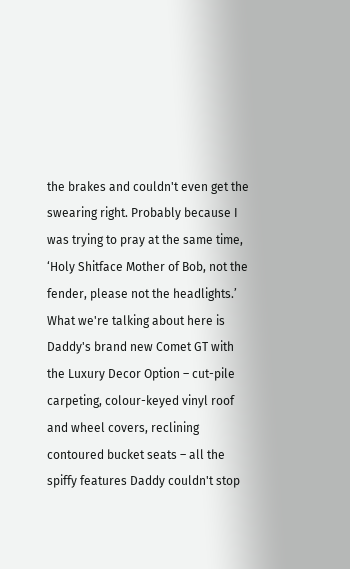the brakes and couldn't even get the swearing right. Probably because I was trying to pray at the same time, ‘Holy Shitface Mother of Bob, not the fender, please not the headlights.’ What we're talking about here is Daddy's brand new Comet GT with the Luxury Decor Option – cut-pile carpeting, colour-keyed vinyl roof and wheel covers, reclining contoured bucket seats – all the spiffy features Daddy couldn't stop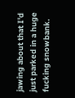jawing about that I'd just parked in a huge fucking snowbank.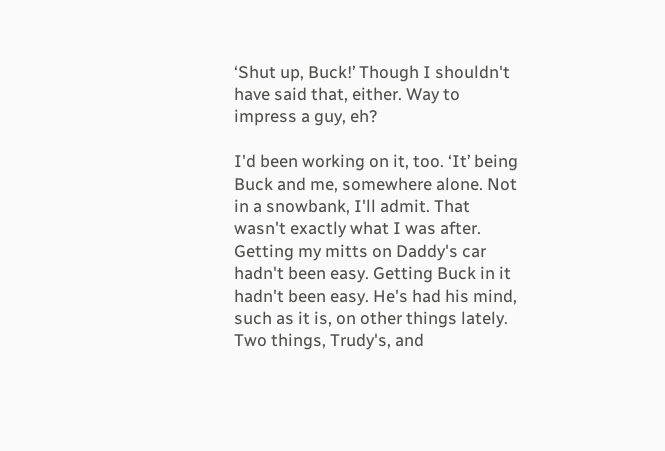‘Shut up, Buck!’ Though I shouldn't have said that, either. Way to impress a guy, eh?

I'd been working on it, too. ‘It’ being Buck and me, somewhere alone. Not in a snowbank, I'll admit. That wasn't exactly what I was after. Getting my mitts on Daddy's car hadn't been easy. Getting Buck in it hadn't been easy. He's had his mind, such as it is, on other things lately. Two things, Trudy's, and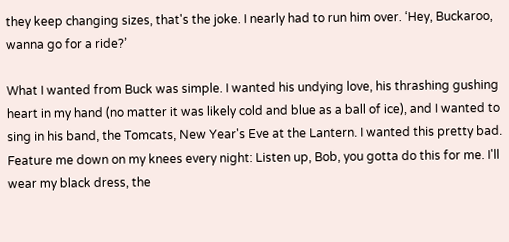they keep changing sizes, that's the joke. I nearly had to run him over. ‘Hey, Buckaroo, wanna go for a ride?’

What I wanted from Buck was simple. I wanted his undying love, his thrashing gushing heart in my hand (no matter it was likely cold and blue as a ball of ice), and I wanted to sing in his band, the Tomcats, New Year's Eve at the Lantern. I wanted this pretty bad. Feature me down on my knees every night: Listen up, Bob, you gotta do this for me. I'll wear my black dress, the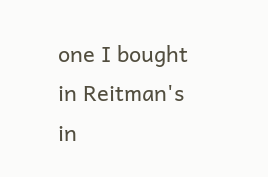one I bought in Reitman's in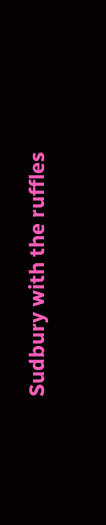Sudbury with the ruffles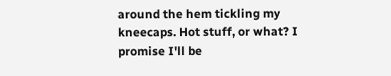around the hem tickling my kneecaps. Hot stuff, or what? I promise I'll be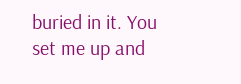buried in it. You set me up and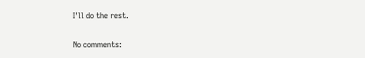I'll do the rest.

No comments: